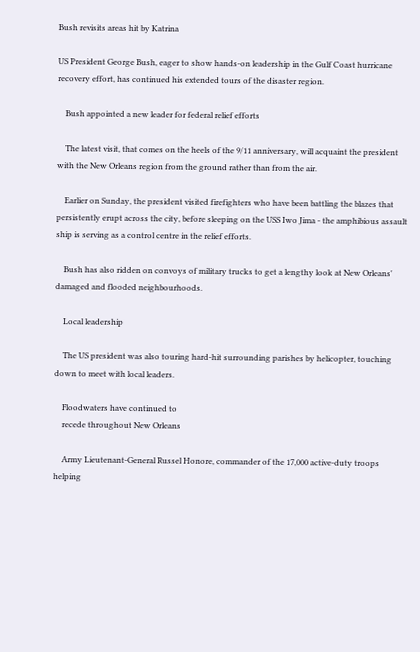Bush revisits areas hit by Katrina

US President George Bush, eager to show hands-on leadership in the Gulf Coast hurricane recovery effort, has continued his extended tours of the disaster region.

    Bush appointed a new leader for federal relief efforts

    The latest visit, that comes on the heels of the 9/11 anniversary, will acquaint the president with the New Orleans region from the ground rather than from the air.

    Earlier on Sunday, the president visited firefighters who have been battling the blazes that persistently erupt across the city, before sleeping on the USS Iwo Jima - the amphibious assault ship is serving as a control centre in the relief efforts.

    Bush has also ridden on convoys of military trucks to get a lengthy look at New Orleans' damaged and flooded neighbourhoods.

    Local leadership

    The US president was also touring hard-hit surrounding parishes by helicopter, touching down to meet with local leaders.

    Floodwaters have continued to
    recede throughout New Orleans

    Army Lieutenant-General Russel Honore, commander of the 17,000 active-duty troops helping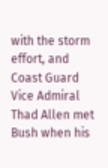with the storm effort, and Coast Guard Vice Admiral Thad Allen met Bush when his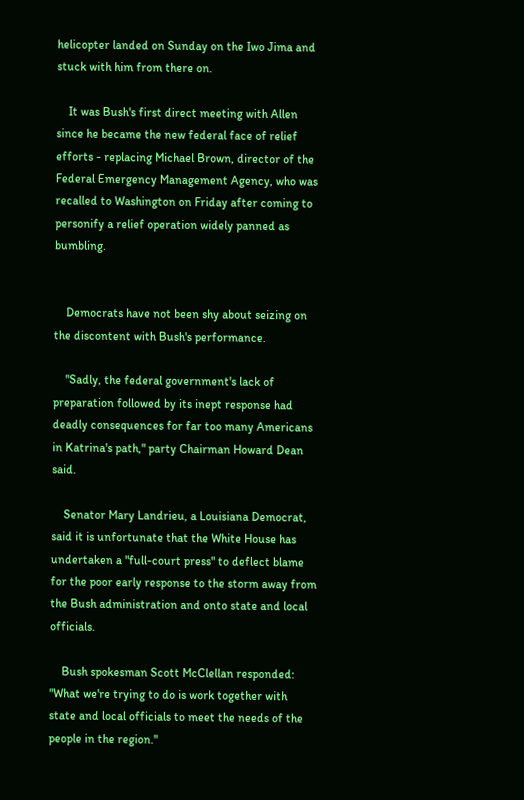helicopter landed on Sunday on the Iwo Jima and stuck with him from there on.

    It was Bush's first direct meeting with Allen since he became the new federal face of relief efforts - replacing Michael Brown, director of the Federal Emergency Management Agency, who was recalled to Washington on Friday after coming to personify a relief operation widely panned as bumbling.


    Democrats have not been shy about seizing on the discontent with Bush's performance.

    "Sadly, the federal government's lack of preparation followed by its inept response had deadly consequences for far too many Americans in Katrina's path," party Chairman Howard Dean said.

    Senator Mary Landrieu, a Louisiana Democrat, said it is unfortunate that the White House has undertaken a "full-court press" to deflect blame for the poor early response to the storm away from the Bush administration and onto state and local officials.

    Bush spokesman Scott McClellan responded: "What we're trying to do is work together with state and local officials to meet the needs of the people in the region."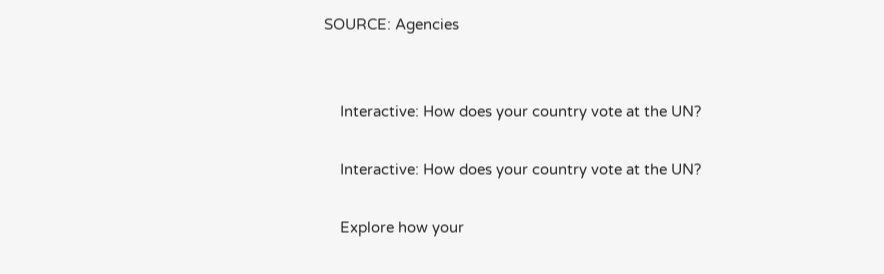SOURCE: Agencies


    Interactive: How does your country vote at the UN?

    Interactive: How does your country vote at the UN?

    Explore how your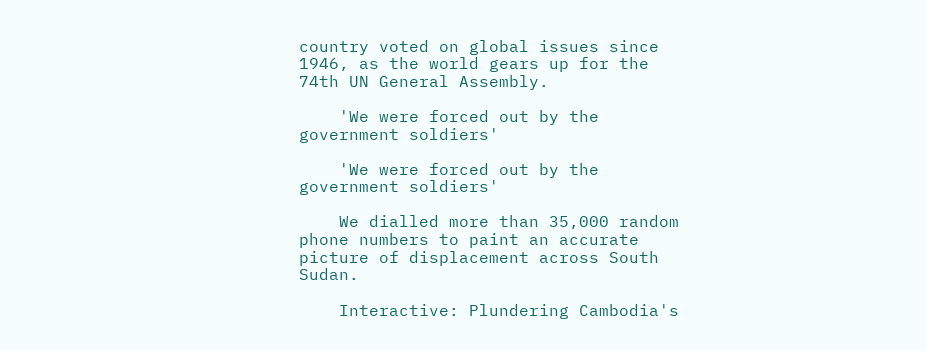country voted on global issues since 1946, as the world gears up for the 74th UN General Assembly.

    'We were forced out by the government soldiers'

    'We were forced out by the government soldiers'

    We dialled more than 35,000 random phone numbers to paint an accurate picture of displacement across South Sudan.

    Interactive: Plundering Cambodia's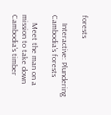forests

    Interactive: Plundering Cambodia's forests

    Meet the man on a mission to take down Cambodia's timber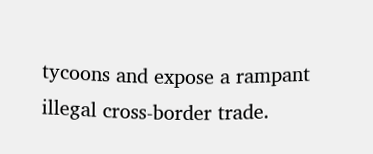tycoons and expose a rampant illegal cross-border trade.